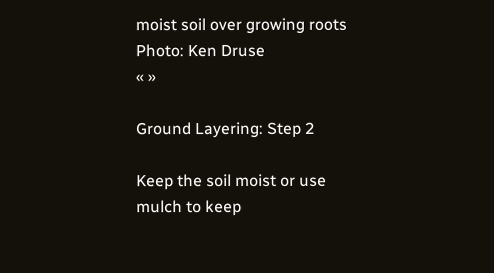moist soil over growing roots
Photo: Ken Druse
« »

Ground Layering: Step 2

Keep the soil moist or use mulch to keep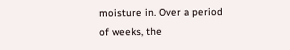moisture in. Over a period of weeks, the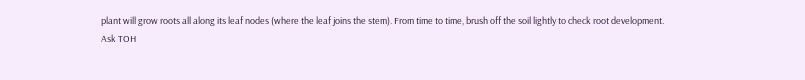plant will grow roots all along its leaf nodes (where the leaf joins the stem). From time to time, brush off the soil lightly to check root development.
Ask TOH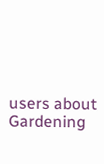users about Gardening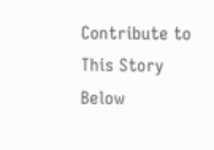Contribute to This Story Below